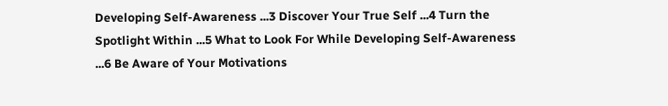Developing Self-Awareness ...3 Discover Your True Self ...4 Turn the Spotlight Within ...5 What to Look For While Developing Self-Awareness ...6 Be Aware of Your Motivations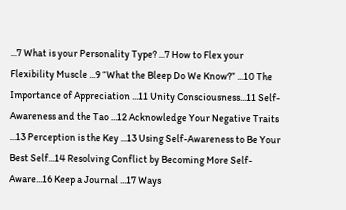...7 What is your Personality Type? ...7 How to Flex your Flexibility Muscle ...9 “What the Bleep Do We Know?” ...10 The Importance of Appreciation ...11 Unity Consciousness...11 Self-Awareness and the Tao ...12 Acknowledge Your Negative Traits ...13 Perception is the Key ...13 Using Self-Awareness to Be Your Best Self...14 Resolving Conflict by Becoming More Self-Aware...16 Keep a Journal ...17 Ways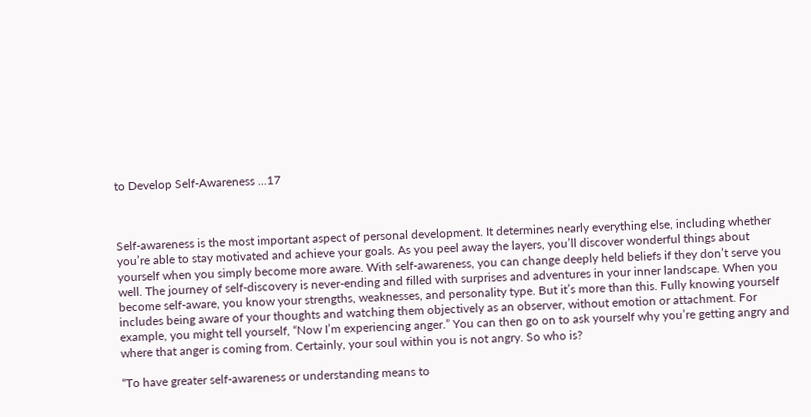to Develop Self-Awareness ...17



Self-awareness is the most important aspect of personal development. It determines nearly everything else, including whether you’re able to stay motivated and achieve your goals. As you peel away the layers, you’ll discover wonderful things about yourself when you simply become more aware. With self-awareness, you can change deeply held beliefs if they don’t serve you well. The journey of self-discovery is never-ending and filled with surprises and adventures in your inner landscape. When you become self-aware, you know your strengths, weaknesses, and personality type. But it’s more than this. Fully knowing yourself includes being aware of your thoughts and watching them objectively as an observer, without emotion or attachment. For example, you might tell yourself, “Now I’m experiencing anger.” You can then go on to ask yourself why you’re getting angry and where that anger is coming from. Certainly, your soul within you is not angry. So who is?

“To have greater self-awareness or understanding means to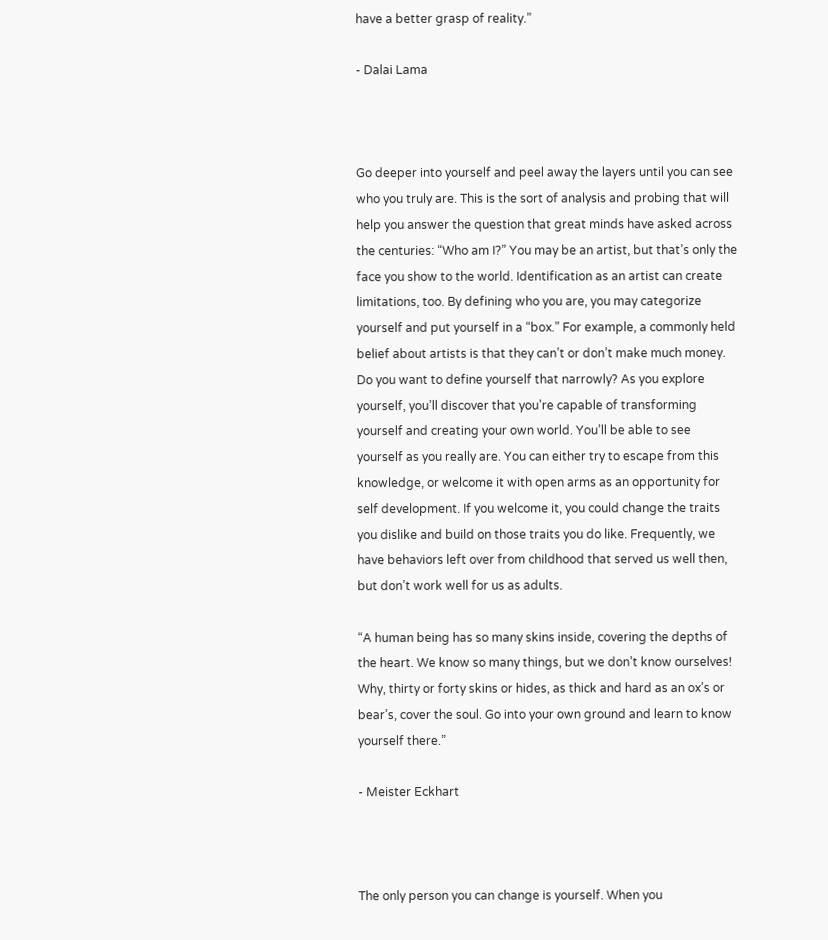have a better grasp of reality.”

- Dalai Lama



Go deeper into yourself and peel away the layers until you can see who you truly are. This is the sort of analysis and probing that will help you answer the question that great minds have asked across the centuries: “Who am I?” You may be an artist, but that’s only the face you show to the world. Identification as an artist can create limitations, too. By defining who you are, you may categorize yourself and put yourself in a “box.” For example, a commonly held belief about artists is that they can’t or don’t make much money. Do you want to define yourself that narrowly? As you explore yourself, you’ll discover that you’re capable of transforming yourself and creating your own world. You’ll be able to see yourself as you really are. You can either try to escape from this knowledge, or welcome it with open arms as an opportunity for self development. If you welcome it, you could change the traits you dislike and build on those traits you do like. Frequently, we have behaviors left over from childhood that served us well then, but don’t work well for us as adults.

“A human being has so many skins inside, covering the depths of the heart. We know so many things, but we don’t know ourselves! Why, thirty or forty skins or hides, as thick and hard as an ox’s or bear’s, cover the soul. Go into your own ground and learn to know yourself there.”

- Meister Eckhart



The only person you can change is yourself. When you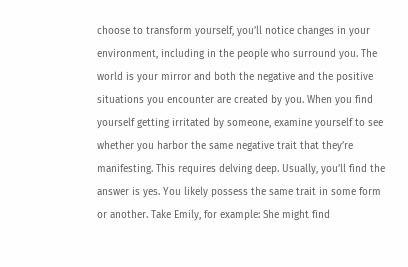choose to transform yourself, you’ll notice changes in your environment, including in the people who surround you. The world is your mirror and both the negative and the positive situations you encounter are created by you. When you find yourself getting irritated by someone, examine yourself to see whether you harbor the same negative trait that they’re manifesting. This requires delving deep. Usually, you’ll find the answer is yes. You likely possess the same trait in some form or another. Take Emily, for example: She might find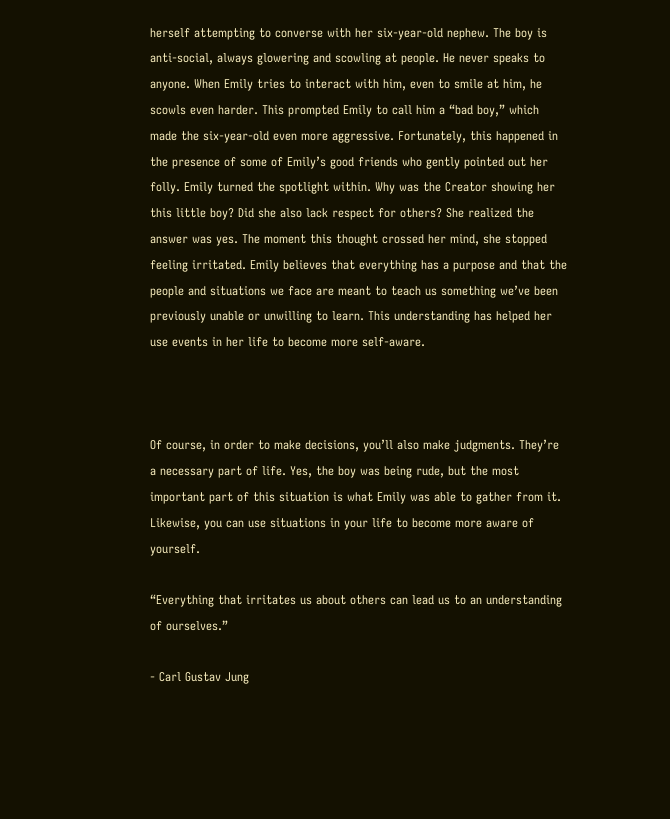herself attempting to converse with her six-year-old nephew. The boy is anti-social, always glowering and scowling at people. He never speaks to anyone. When Emily tries to interact with him, even to smile at him, he scowls even harder. This prompted Emily to call him a “bad boy,” which made the six-year-old even more aggressive. Fortunately, this happened in the presence of some of Emily’s good friends who gently pointed out her folly. Emily turned the spotlight within. Why was the Creator showing her this little boy? Did she also lack respect for others? She realized the answer was yes. The moment this thought crossed her mind, she stopped feeling irritated. Emily believes that everything has a purpose and that the people and situations we face are meant to teach us something we’ve been previously unable or unwilling to learn. This understanding has helped her use events in her life to become more self-aware.



Of course, in order to make decisions, you’ll also make judgments. They’re a necessary part of life. Yes, the boy was being rude, but the most important part of this situation is what Emily was able to gather from it. Likewise, you can use situations in your life to become more aware of yourself.

“Everything that irritates us about others can lead us to an understanding of ourselves.”

- Carl Gustav Jung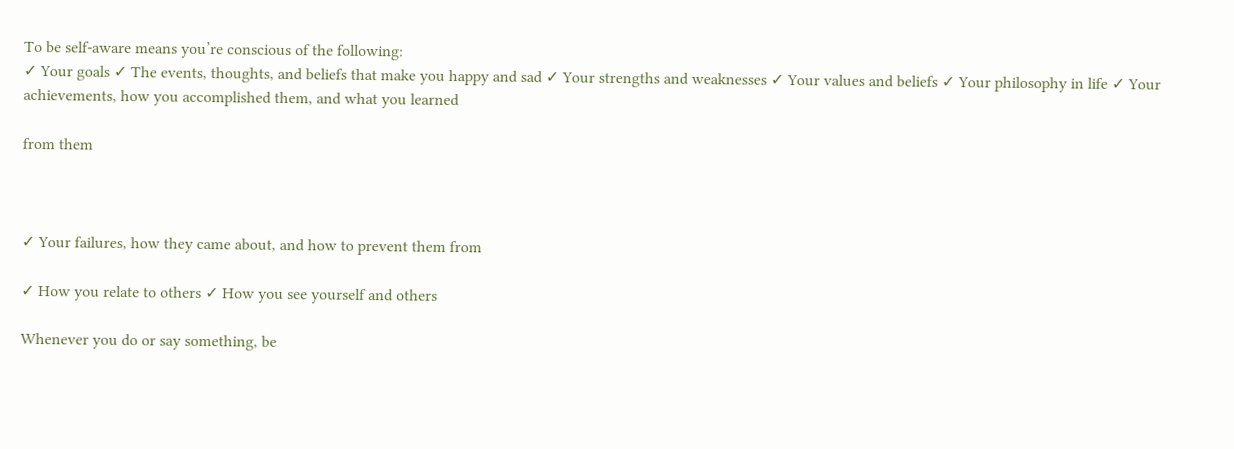To be self-aware means you’re conscious of the following:
✓ Your goals ✓ The events, thoughts, and beliefs that make you happy and sad ✓ Your strengths and weaknesses ✓ Your values and beliefs ✓ Your philosophy in life ✓ Your achievements, how you accomplished them, and what you learned

from them



✓ Your failures, how they came about, and how to prevent them from

✓ How you relate to others ✓ How you see yourself and others

Whenever you do or say something, be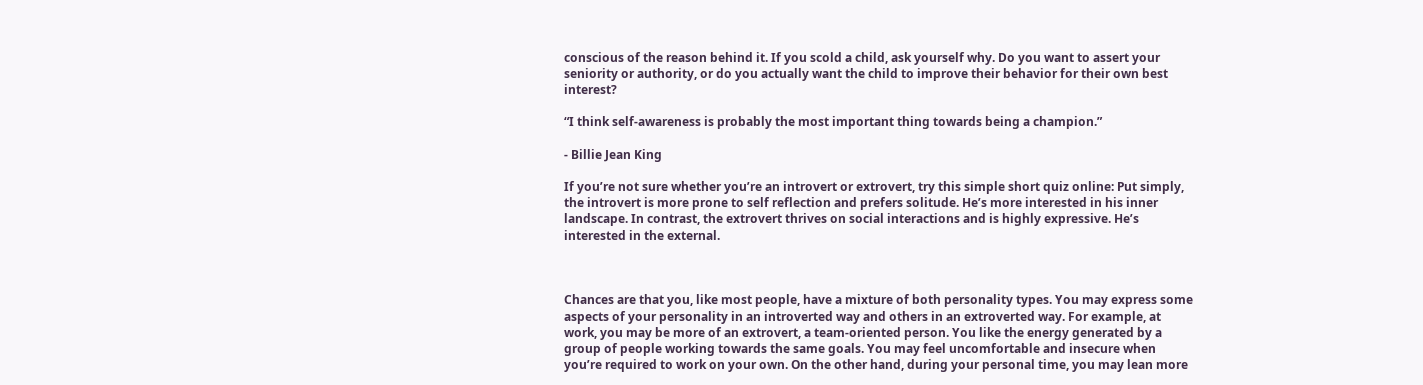conscious of the reason behind it. If you scold a child, ask yourself why. Do you want to assert your seniority or authority, or do you actually want the child to improve their behavior for their own best interest?

“I think self-awareness is probably the most important thing towards being a champion.”

- Billie Jean King

If you’re not sure whether you’re an introvert or extrovert, try this simple short quiz online: Put simply, the introvert is more prone to self reflection and prefers solitude. He’s more interested in his inner landscape. In contrast, the extrovert thrives on social interactions and is highly expressive. He’s interested in the external.



Chances are that you, like most people, have a mixture of both personality types. You may express some aspects of your personality in an introverted way and others in an extroverted way. For example, at work, you may be more of an extrovert, a team-oriented person. You like the energy generated by a group of people working towards the same goals. You may feel uncomfortable and insecure when you’re required to work on your own. On the other hand, during your personal time, you may lean more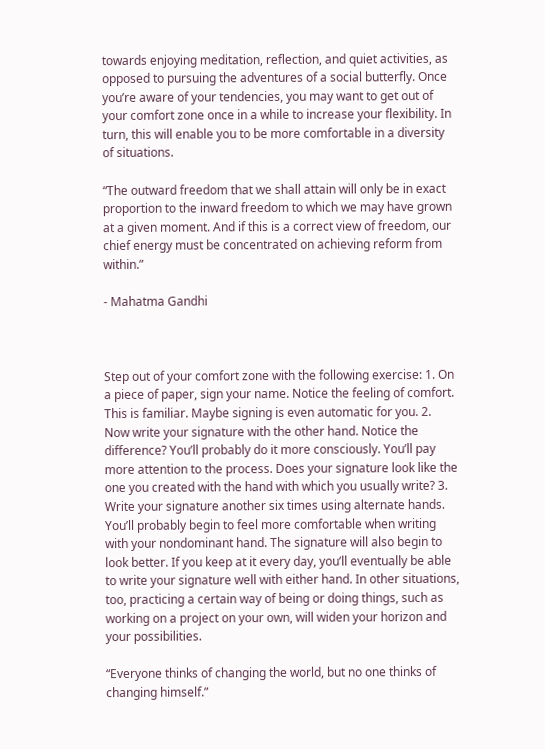towards enjoying meditation, reflection, and quiet activities, as opposed to pursuing the adventures of a social butterfly. Once you’re aware of your tendencies, you may want to get out of your comfort zone once in a while to increase your flexibility. In turn, this will enable you to be more comfortable in a diversity of situations.

“The outward freedom that we shall attain will only be in exact proportion to the inward freedom to which we may have grown at a given moment. And if this is a correct view of freedom, our chief energy must be concentrated on achieving reform from within.”

- Mahatma Gandhi



Step out of your comfort zone with the following exercise: 1. On a piece of paper, sign your name. Notice the feeling of comfort. This is familiar. Maybe signing is even automatic for you. 2. Now write your signature with the other hand. Notice the difference? You’ll probably do it more consciously. You’ll pay more attention to the process. Does your signature look like the one you created with the hand with which you usually write? 3. Write your signature another six times using alternate hands. You’ll probably begin to feel more comfortable when writing with your nondominant hand. The signature will also begin to look better. If you keep at it every day, you’ll eventually be able to write your signature well with either hand. In other situations, too, practicing a certain way of being or doing things, such as working on a project on your own, will widen your horizon and your possibilities.

“Everyone thinks of changing the world, but no one thinks of changing himself.”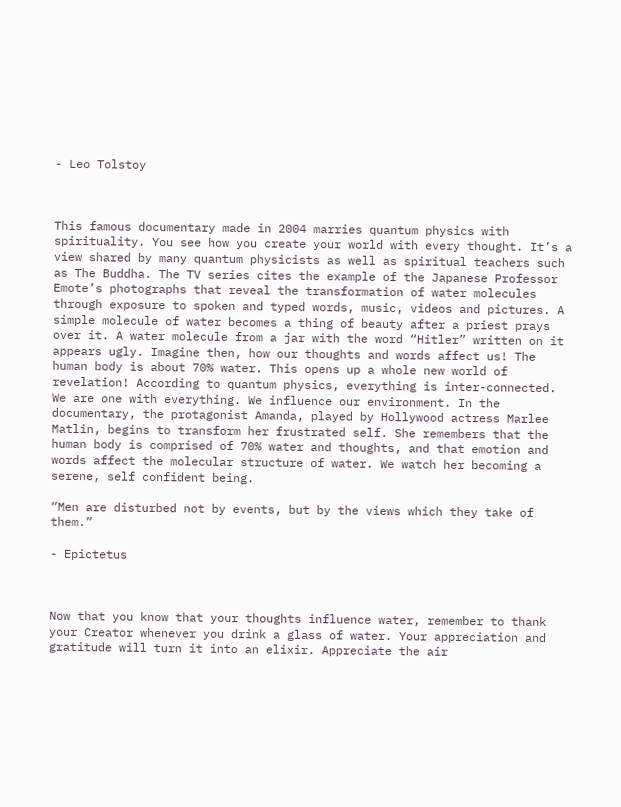- Leo Tolstoy



This famous documentary made in 2004 marries quantum physics with spirituality. You see how you create your world with every thought. It’s a view shared by many quantum physicists as well as spiritual teachers such as The Buddha. The TV series cites the example of the Japanese Professor Emote’s photographs that reveal the transformation of water molecules through exposure to spoken and typed words, music, videos and pictures. A simple molecule of water becomes a thing of beauty after a priest prays over it. A water molecule from a jar with the word “Hitler” written on it appears ugly. Imagine then, how our thoughts and words affect us! The human body is about 70% water. This opens up a whole new world of revelation! According to quantum physics, everything is inter-connected. We are one with everything. We influence our environment. In the documentary, the protagonist Amanda, played by Hollywood actress Marlee Matlin, begins to transform her frustrated self. She remembers that the human body is comprised of 70% water and thoughts, and that emotion and words affect the molecular structure of water. We watch her becoming a serene, self confident being.

“Men are disturbed not by events, but by the views which they take of them.”

- Epictetus



Now that you know that your thoughts influence water, remember to thank your Creator whenever you drink a glass of water. Your appreciation and gratitude will turn it into an elixir. Appreciate the air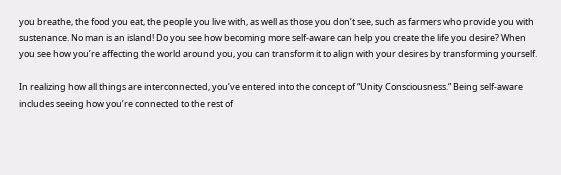you breathe, the food you eat, the people you live with, as well as those you don’t see, such as farmers who provide you with sustenance. No man is an island! Do you see how becoming more self-aware can help you create the life you desire? When you see how you’re affecting the world around you, you can transform it to align with your desires by transforming yourself.

In realizing how all things are interconnected, you’ve entered into the concept of “Unity Consciousness.” Being self-aware includes seeing how you’re connected to the rest of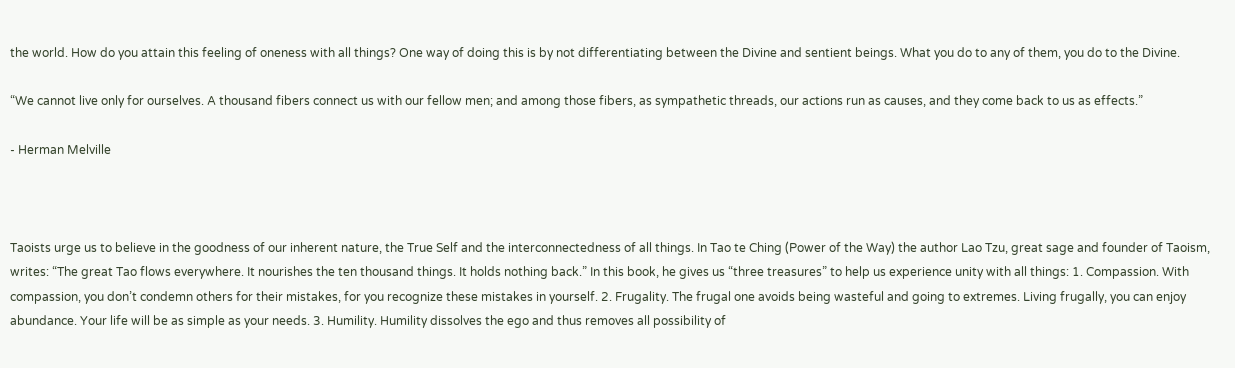the world. How do you attain this feeling of oneness with all things? One way of doing this is by not differentiating between the Divine and sentient beings. What you do to any of them, you do to the Divine.

“We cannot live only for ourselves. A thousand fibers connect us with our fellow men; and among those fibers, as sympathetic threads, our actions run as causes, and they come back to us as effects.”

- Herman Melville



Taoists urge us to believe in the goodness of our inherent nature, the True Self and the interconnectedness of all things. In Tao te Ching (Power of the Way) the author Lao Tzu, great sage and founder of Taoism, writes: “The great Tao flows everywhere. It nourishes the ten thousand things. It holds nothing back.” In this book, he gives us “three treasures” to help us experience unity with all things: 1. Compassion. With compassion, you don’t condemn others for their mistakes, for you recognize these mistakes in yourself. 2. Frugality. The frugal one avoids being wasteful and going to extremes. Living frugally, you can enjoy abundance. Your life will be as simple as your needs. 3. Humility. Humility dissolves the ego and thus removes all possibility of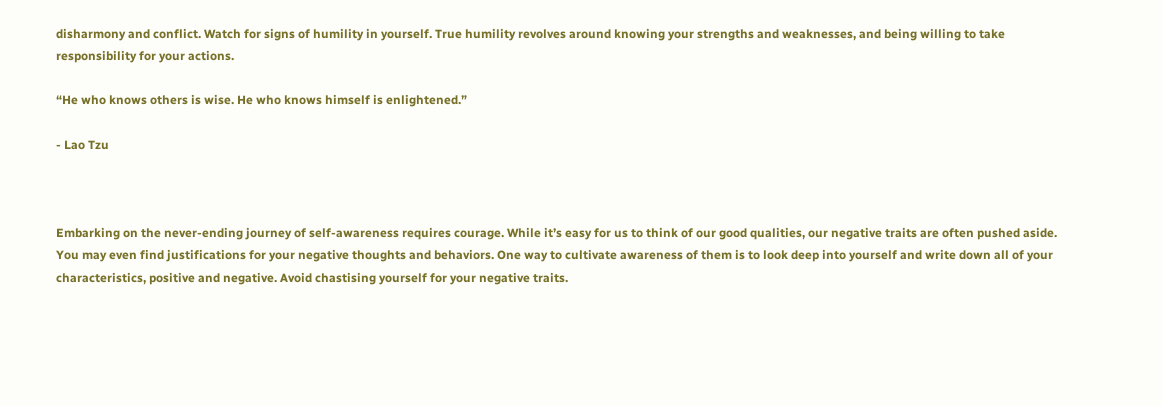disharmony and conflict. Watch for signs of humility in yourself. True humility revolves around knowing your strengths and weaknesses, and being willing to take responsibility for your actions.

“He who knows others is wise. He who knows himself is enlightened.”

- Lao Tzu



Embarking on the never-ending journey of self-awareness requires courage. While it’s easy for us to think of our good qualities, our negative traits are often pushed aside. You may even find justifications for your negative thoughts and behaviors. One way to cultivate awareness of them is to look deep into yourself and write down all of your characteristics, positive and negative. Avoid chastising yourself for your negative traits.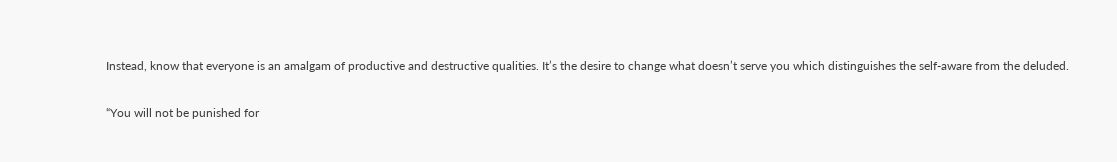Instead, know that everyone is an amalgam of productive and destructive qualities. It’s the desire to change what doesn’t serve you which distinguishes the self-aware from the deluded.

“You will not be punished for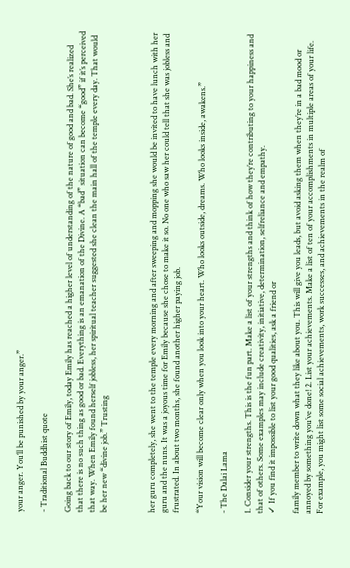your anger. You’ll be punished by your anger.”

- Traditional Buddhist quote

Going back to our story of Emily, today Emily has reached a higher level of understanding of the nature of good and bad. She’s realized that there is no such thing as good or bad. Everything is an emanation of the Divine. A “bad” situation can become “good” if it’s perceived that way. When Emily found herself jobless, her spiritual teacher suggested she clean the main hall of the temple every day. That would be her new “divine job.” Trusting



her guru completely, she went to the temple every morning and after sweeping and mopping she would be invited to have lunch with her guru and the nuns. It was a joyous time for Emily because she chose to make it so. No one who saw her could tell that she was jobless and frustrated. In about two months, she found another higher paying job.

“Your vision will become clear only when you look into your heart. Who looks outside, dreams. Who looks inside, awakens.”

- The Dalai Lama

1. Consider your strengths. This is the fun part. Make a list of your strengths and think of how they’re contributing to your happiness and that of others. Some examples may include creativity, initiative, determination, selfreliance and empathy.
✓ If you find it impossible to list your good qualities, ask a friend or

family member to write down what they like about you. This will give you leads, but avoid asking them when they’re in a bad mood or annoyed by something you’ve done! 2. List your achievements. Make a list of ten of your accomplishments in multiple areas of your life. For example, you might list some social achievements, work successes, and achievements in the realm of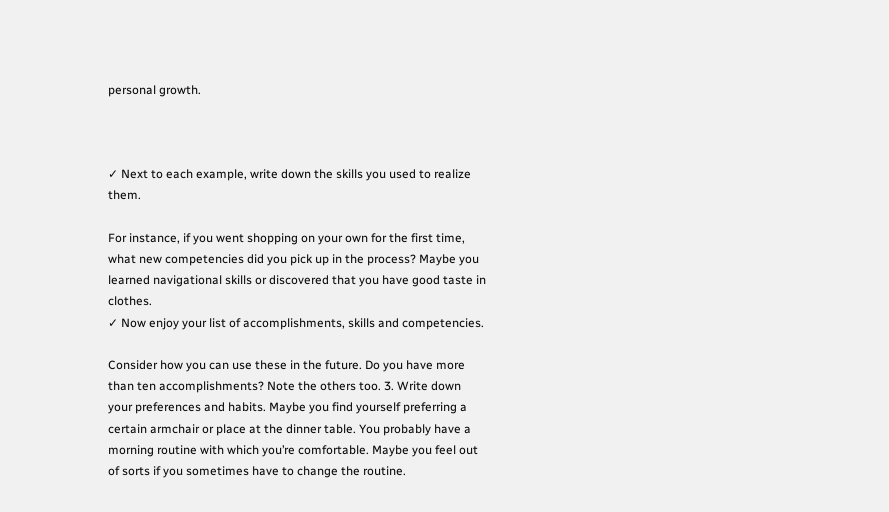personal growth.



✓ Next to each example, write down the skills you used to realize them.

For instance, if you went shopping on your own for the first time, what new competencies did you pick up in the process? Maybe you learned navigational skills or discovered that you have good taste in clothes.
✓ Now enjoy your list of accomplishments, skills and competencies.

Consider how you can use these in the future. Do you have more than ten accomplishments? Note the others too. 3. Write down your preferences and habits. Maybe you find yourself preferring a certain armchair or place at the dinner table. You probably have a morning routine with which you’re comfortable. Maybe you feel out of sorts if you sometimes have to change the routine.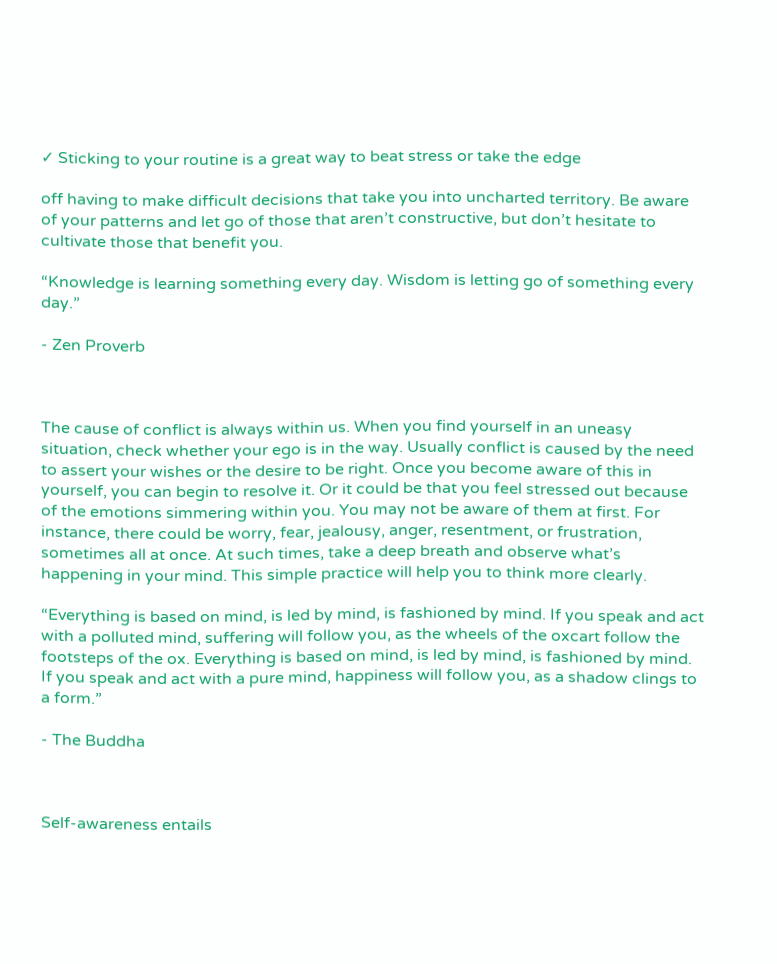✓ Sticking to your routine is a great way to beat stress or take the edge

off having to make difficult decisions that take you into uncharted territory. Be aware of your patterns and let go of those that aren’t constructive, but don’t hesitate to cultivate those that benefit you.

“Knowledge is learning something every day. Wisdom is letting go of something every day.”

- Zen Proverb



The cause of conflict is always within us. When you find yourself in an uneasy situation, check whether your ego is in the way. Usually conflict is caused by the need to assert your wishes or the desire to be right. Once you become aware of this in yourself, you can begin to resolve it. Or it could be that you feel stressed out because of the emotions simmering within you. You may not be aware of them at first. For instance, there could be worry, fear, jealousy, anger, resentment, or frustration, sometimes all at once. At such times, take a deep breath and observe what’s happening in your mind. This simple practice will help you to think more clearly.

“Everything is based on mind, is led by mind, is fashioned by mind. If you speak and act with a polluted mind, suffering will follow you, as the wheels of the oxcart follow the footsteps of the ox. Everything is based on mind, is led by mind, is fashioned by mind. If you speak and act with a pure mind, happiness will follow you, as a shadow clings to a form.”

- The Buddha



Self-awareness entails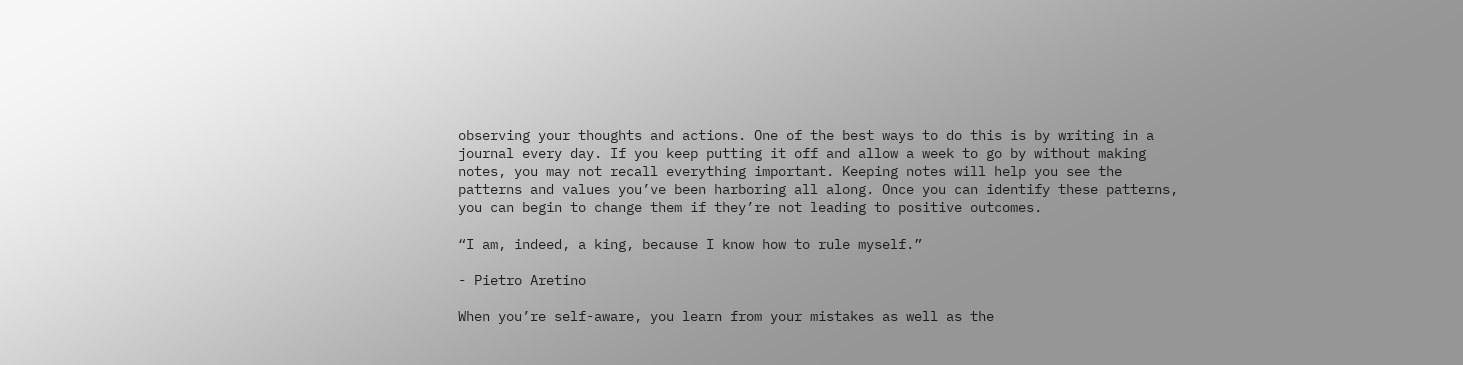observing your thoughts and actions. One of the best ways to do this is by writing in a journal every day. If you keep putting it off and allow a week to go by without making notes, you may not recall everything important. Keeping notes will help you see the patterns and values you’ve been harboring all along. Once you can identify these patterns, you can begin to change them if they’re not leading to positive outcomes.

“I am, indeed, a king, because I know how to rule myself.”

- Pietro Aretino

When you’re self-aware, you learn from your mistakes as well as the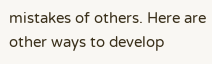mistakes of others. Here are other ways to develop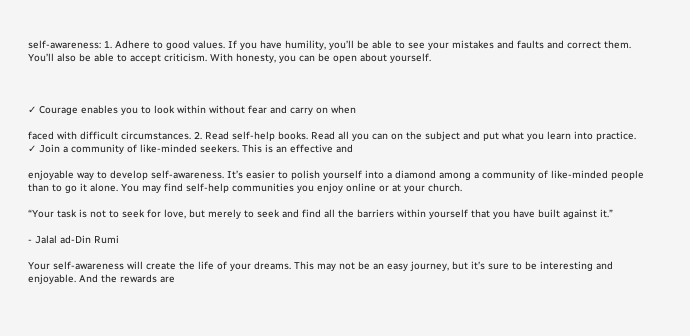self-awareness: 1. Adhere to good values. If you have humility, you’ll be able to see your mistakes and faults and correct them. You’ll also be able to accept criticism. With honesty, you can be open about yourself.



✓ Courage enables you to look within without fear and carry on when

faced with difficult circumstances. 2. Read self-help books. Read all you can on the subject and put what you learn into practice.
✓ Join a community of like-minded seekers. This is an effective and

enjoyable way to develop self-awareness. It’s easier to polish yourself into a diamond among a community of like-minded people than to go it alone. You may find self-help communities you enjoy online or at your church.

“Your task is not to seek for love, but merely to seek and find all the barriers within yourself that you have built against it.”

- Jalal ad-Din Rumi

Your self-awareness will create the life of your dreams. This may not be an easy journey, but it’s sure to be interesting and enjoyable. And the rewards are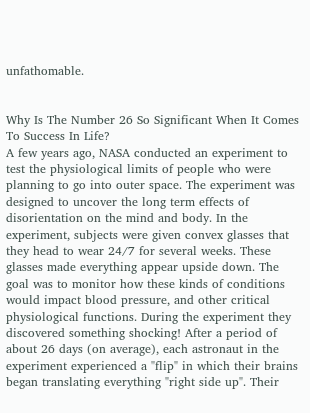unfathomable.


Why Is The Number 26 So Significant When It Comes To Success In Life?
A few years ago, NASA conducted an experiment to test the physiological limits of people who were planning to go into outer space. The experiment was designed to uncover the long term effects of disorientation on the mind and body. In the experiment, subjects were given convex glasses that they head to wear 24/7 for several weeks. These glasses made everything appear upside down. The goal was to monitor how these kinds of conditions would impact blood pressure, and other critical physiological functions. During the experiment they discovered something shocking! After a period of about 26 days (on average), each astronaut in the experiment experienced a "flip" in which their brains began translating everything "right side up". Their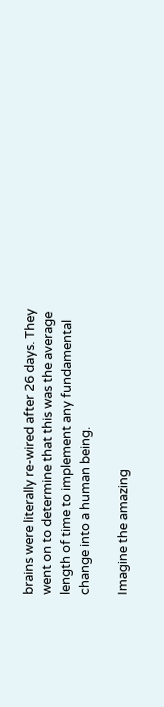brains were literally re-wired after 26 days. They went on to determine that this was the average length of time to implement any fundamental change into a human being.

Imagine the amazing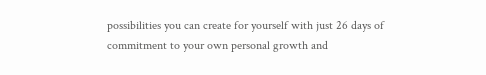possibilities you can create for yourself with just 26 days of commitment to your own personal growth and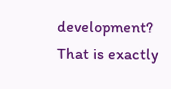development?
That is exactly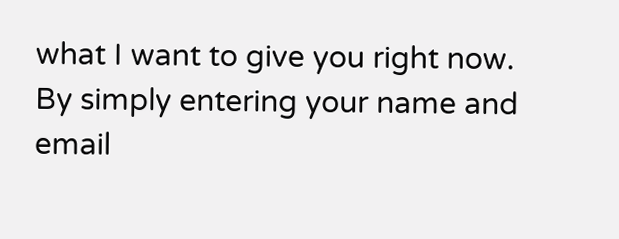what I want to give you right now. By simply entering your name and email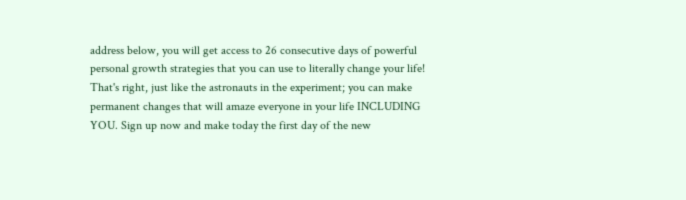address below, you will get access to 26 consecutive days of powerful personal growth strategies that you can use to literally change your life! That's right, just like the astronauts in the experiment; you can make permanent changes that will amaze everyone in your life INCLUDING YOU. Sign up now and make today the first day of the new